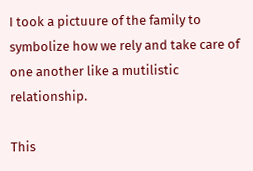I took a pictuure of the family to symbolize how we rely and take care of one another like a mutilistic relationship.

This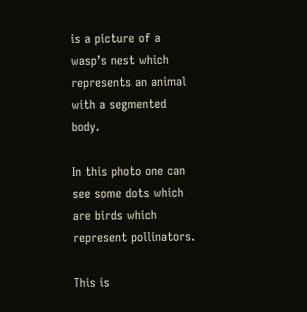is a picture of a wasp’s nest which represents an animal with a segmented body.

In this photo one can see some dots which are birds which represent pollinators.

This is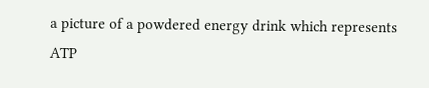a picture of a powdered energy drink which represents ATP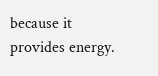because it provides energy.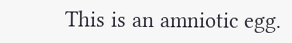This is an amniotic egg.